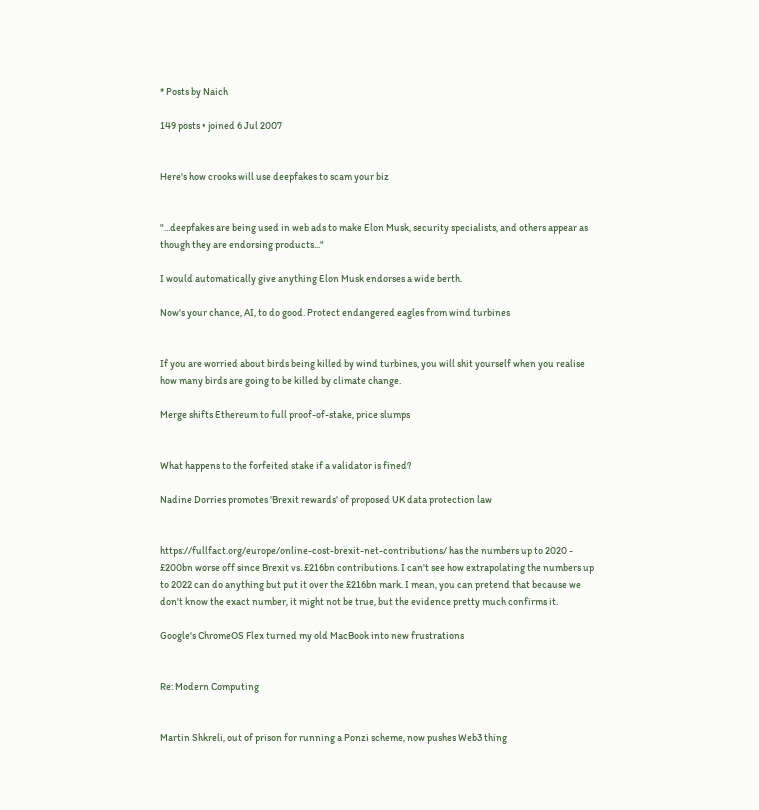* Posts by Naich

149 posts • joined 6 Jul 2007


Here's how crooks will use deepfakes to scam your biz


"...deepfakes are being used in web ads to make Elon Musk, security specialists, and others appear as though they are endorsing products..."

I would automatically give anything Elon Musk endorses a wide berth.

Now's your chance, AI, to do good. Protect endangered eagles from wind turbines


If you are worried about birds being killed by wind turbines, you will shit yourself when you realise how many birds are going to be killed by climate change.

Merge shifts Ethereum to full proof-of-stake, price slumps


What happens to the forfeited stake if a validator is fined?

Nadine Dorries promotes 'Brexit rewards' of proposed UK data protection law


https://fullfact.org/europe/online-cost-brexit-net-contributions/ has the numbers up to 2020 - £200bn worse off since Brexit vs. £216bn contributions. I can't see how extrapolating the numbers up to 2022 can do anything but put it over the £216bn mark. I mean, you can pretend that because we don't know the exact number, it might not be true, but the evidence pretty much confirms it.

Google's ChromeOS Flex turned my old MacBook into new frustrations


Re: Modern Computing


Martin Shkreli, out of prison for running a Ponzi scheme, now pushes Web3 thing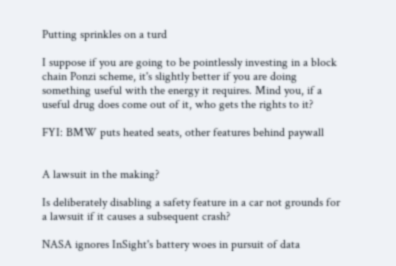Putting sprinkles on a turd

I suppose if you are going to be pointlessly investing in a block chain Ponzi scheme, it's slightly better if you are doing something useful with the energy it requires. Mind you, if a useful drug does come out of it, who gets the rights to it?

FYI: BMW puts heated seats, other features behind paywall


A lawsuit in the making?

Is deliberately disabling a safety feature in a car not grounds for a lawsuit if it causes a subsequent crash?

NASA ignores InSight's battery woes in pursuit of data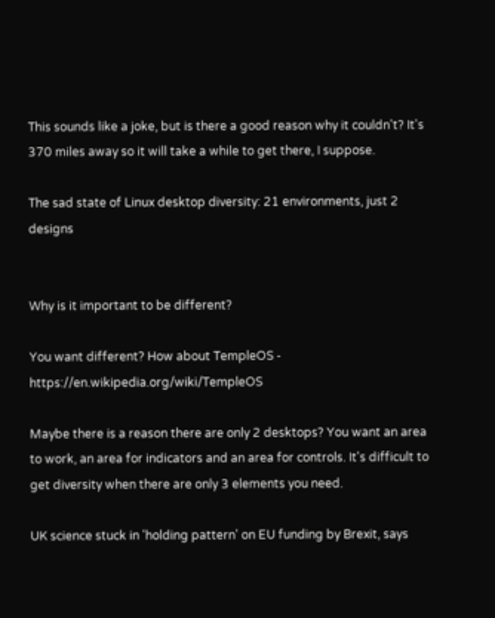This sounds like a joke, but is there a good reason why it couldn't? It's 370 miles away so it will take a while to get there, I suppose.

The sad state of Linux desktop diversity: 21 environments, just 2 designs


Why is it important to be different?

You want different? How about TempleOS - https://en.wikipedia.org/wiki/TempleOS

Maybe there is a reason there are only 2 desktops? You want an area to work, an area for indicators and an area for controls. It's difficult to get diversity when there are only 3 elements you need.

UK science stuck in 'holding pattern' on EU funding by Brexit, says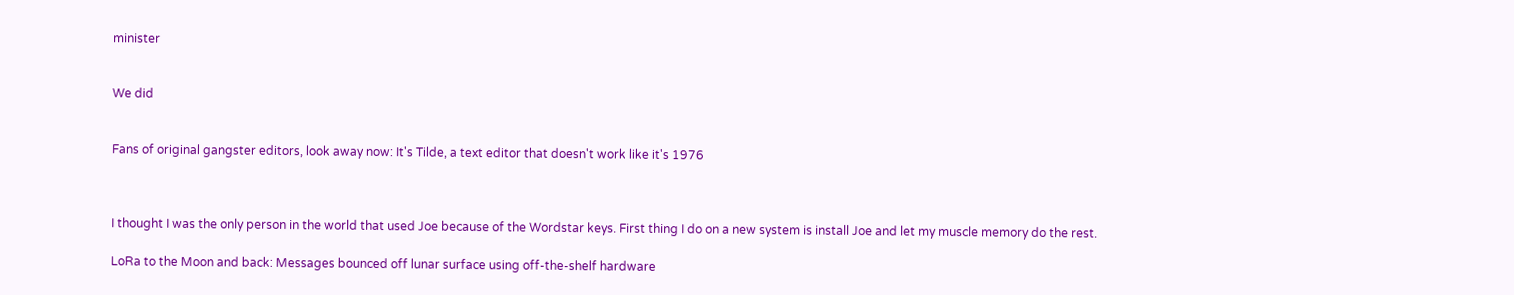minister


We did


Fans of original gangster editors, look away now: It's Tilde, a text editor that doesn't work like it's 1976



I thought I was the only person in the world that used Joe because of the Wordstar keys. First thing I do on a new system is install Joe and let my muscle memory do the rest.

LoRa to the Moon and back: Messages bounced off lunar surface using off-the-shelf hardware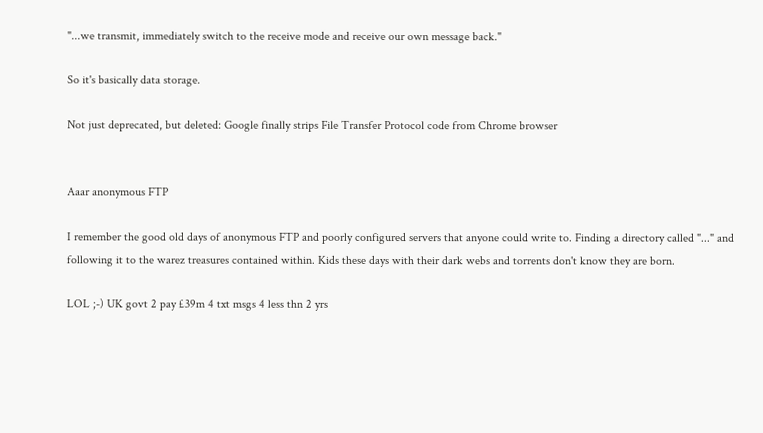"...we transmit, immediately switch to the receive mode and receive our own message back."

So it's basically data storage.

Not just deprecated, but deleted: Google finally strips File Transfer Protocol code from Chrome browser


Aaar anonymous FTP

I remember the good old days of anonymous FTP and poorly configured servers that anyone could write to. Finding a directory called "..." and following it to the warez treasures contained within. Kids these days with their dark webs and torrents don't know they are born.

LOL ;-) UK govt 2 pay £39m 4 txt msgs 4 less thn 2 yrs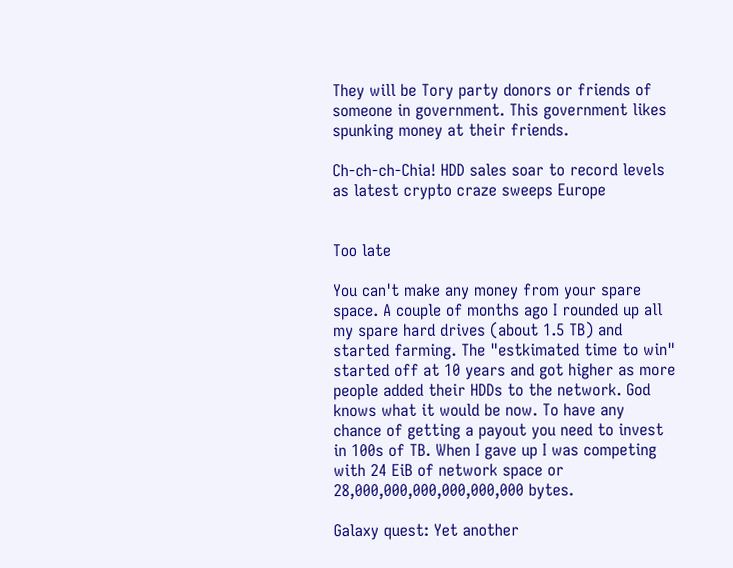They will be Tory party donors or friends of someone in government. This government likes spunking money at their friends.

Ch-ch-ch-Chia! HDD sales soar to record levels as latest crypto craze sweeps Europe


Too late

You can't make any money from your spare space. A couple of months ago I rounded up all my spare hard drives (about 1.5 TB) and started farming. The "estkimated time to win" started off at 10 years and got higher as more people added their HDDs to the network. God knows what it would be now. To have any chance of getting a payout you need to invest in 100s of TB. When I gave up I was competing with 24 EiB of network space or 28,000,000,000,000,000,000 bytes.

Galaxy quest: Yet another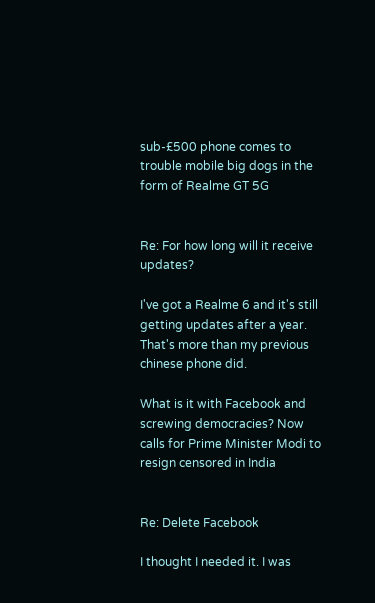sub-£500 phone comes to trouble mobile big dogs in the form of Realme GT 5G


Re: For how long will it receive updates?

I've got a Realme 6 and it's still getting updates after a year. That's more than my previous chinese phone did.

What is it with Facebook and screwing democracies? Now calls for Prime Minister Modi to resign censored in India


Re: Delete Facebook

I thought I needed it. I was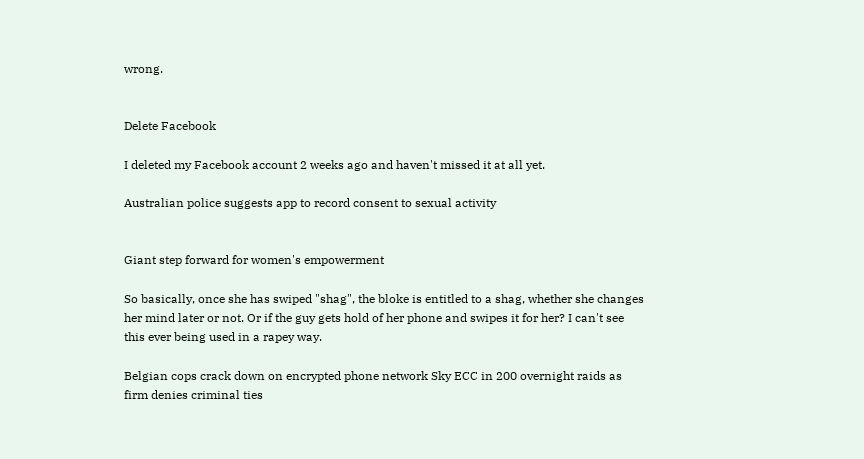wrong.


Delete Facebook

I deleted my Facebook account 2 weeks ago and haven't missed it at all yet.

Australian police suggests app to record consent to sexual activity


Giant step forward for women's empowerment

So basically, once she has swiped "shag", the bloke is entitled to a shag, whether she changes her mind later or not. Or if the guy gets hold of her phone and swipes it for her? I can't see this ever being used in a rapey way.

Belgian cops crack down on encrypted phone network Sky ECC in 200 overnight raids as firm denies criminal ties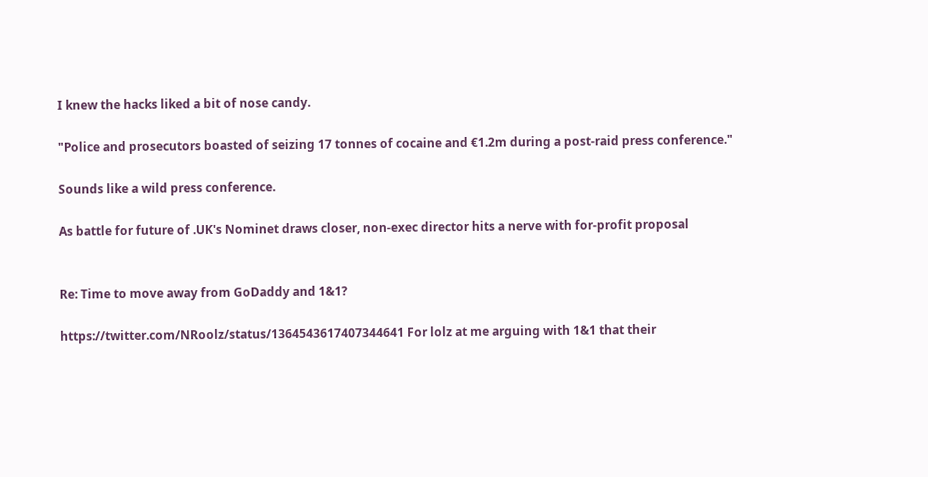I knew the hacks liked a bit of nose candy.

"Police and prosecutors boasted of seizing 17 tonnes of cocaine and €1.2m during a post-raid press conference."

Sounds like a wild press conference.

As battle for future of .UK's Nominet draws closer, non-exec director hits a nerve with for-profit proposal


Re: Time to move away from GoDaddy and 1&1?

https://twitter.com/NRoolz/status/1364543617407344641 For lolz at me arguing with 1&1 that their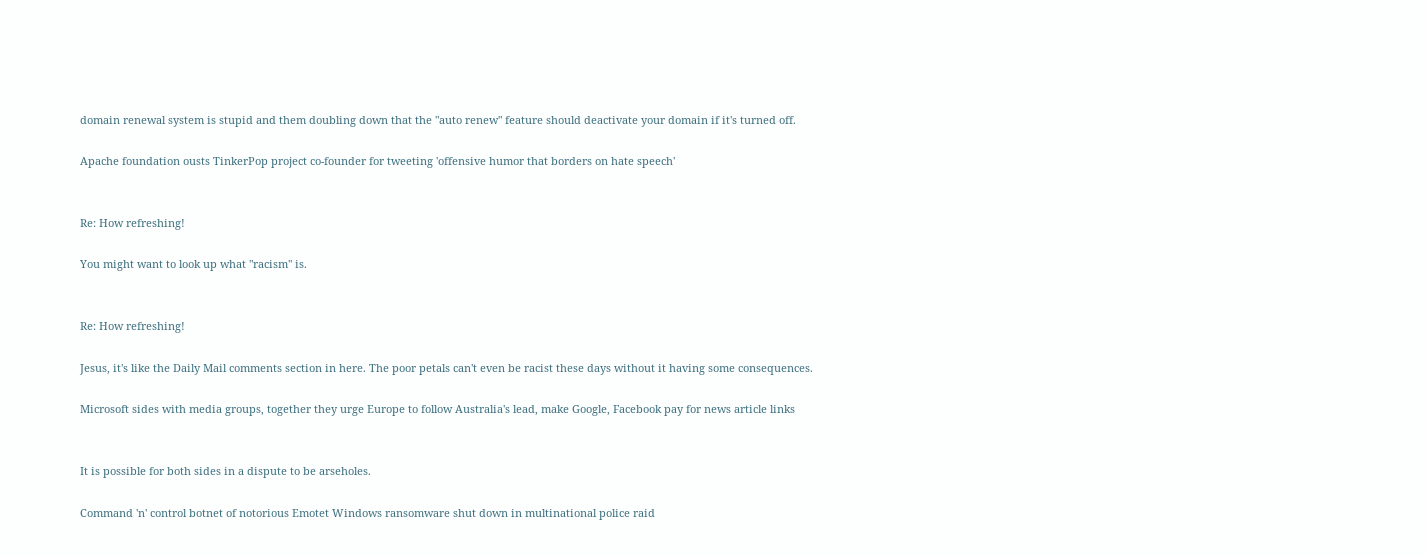domain renewal system is stupid and them doubling down that the "auto renew" feature should deactivate your domain if it's turned off.

Apache foundation ousts TinkerPop project co-founder for tweeting 'offensive humor that borders on hate speech'


Re: How refreshing!

You might want to look up what "racism" is.


Re: How refreshing!

Jesus, it's like the Daily Mail comments section in here. The poor petals can't even be racist these days without it having some consequences.

Microsoft sides with media groups, together they urge Europe to follow Australia's lead, make Google, Facebook pay for news article links


It is possible for both sides in a dispute to be arseholes.

Command 'n' control botnet of notorious Emotet Windows ransomware shut down in multinational police raid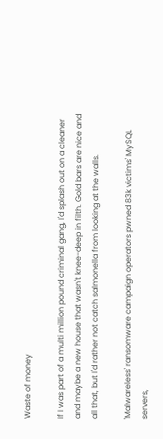Waste of money

If I was part of a multi million pound criminal gang, I'd splash out on a cleaner and maybe a new house that wasn't knee-deep in filth. Gold bars are nice and all that, but I'd rather not catch salmonella from looking at the walls.

'Malwareless' ransomware campaign operators pwned 83k victims' MySQL servers,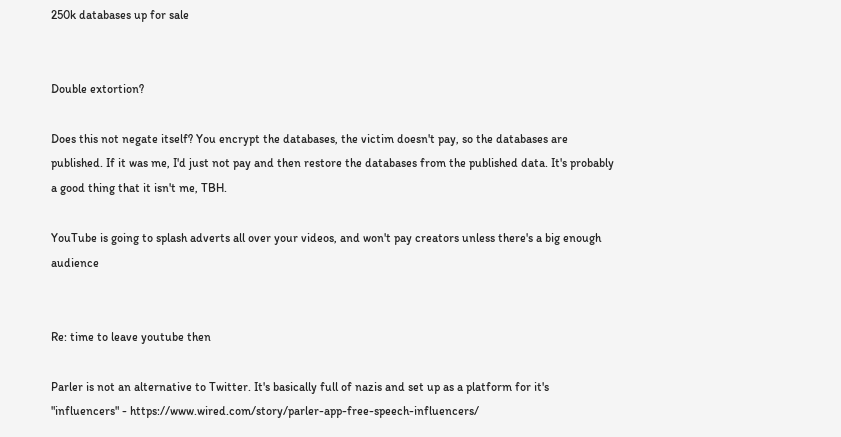250k databases up for sale


Double extortion?

Does this not negate itself? You encrypt the databases, the victim doesn't pay, so the databases are published. If it was me, I'd just not pay and then restore the databases from the published data. It's probably a good thing that it isn't me, TBH.

YouTube is going to splash adverts all over your videos, and won't pay creators unless there's a big enough audience


Re: time to leave youtube then

Parler is not an alternative to Twitter. It's basically full of nazis and set up as a platform for it's "influencers" - https://www.wired.com/story/parler-app-free-speech-influencers/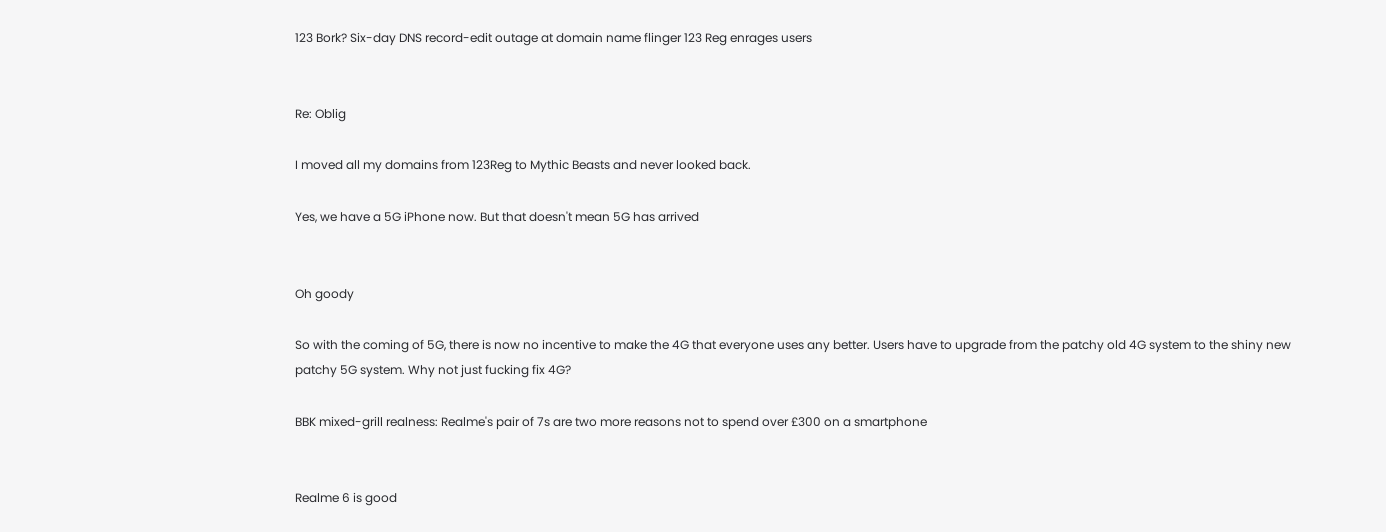123 Bork? Six-day DNS record-edit outage at domain name flinger 123 Reg enrages users


Re: Oblig

I moved all my domains from 123Reg to Mythic Beasts and never looked back.

Yes, we have a 5G iPhone now. But that doesn't mean 5G has arrived


Oh goody

So with the coming of 5G, there is now no incentive to make the 4G that everyone uses any better. Users have to upgrade from the patchy old 4G system to the shiny new patchy 5G system. Why not just fucking fix 4G?

BBK mixed-grill realness: Realme's pair of 7s are two more reasons not to spend over £300 on a smartphone


Realme 6 is good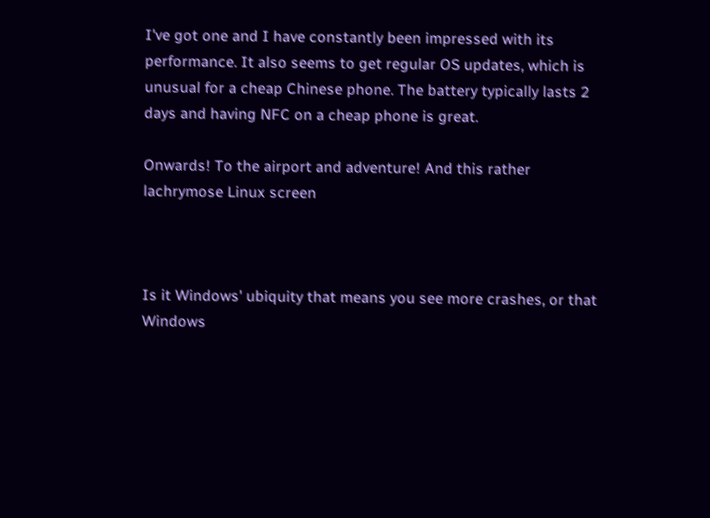I've got one and I have constantly been impressed with its performance. It also seems to get regular OS updates, which is unusual for a cheap Chinese phone. The battery typically lasts 2 days and having NFC on a cheap phone is great.

Onwards! To the airport and adventure! And this rather lachrymose Linux screen



Is it Windows' ubiquity that means you see more crashes, or that Windows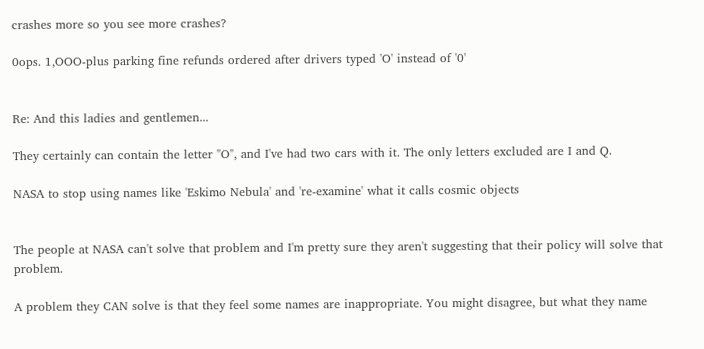crashes more so you see more crashes?

0ops. 1,OOO-plus parking fine refunds ordered after drivers typed 'O' instead of '0'


Re: And this ladies and gentlemen...

They certainly can contain the letter "O", and I've had two cars with it. The only letters excluded are I and Q.

NASA to stop using names like 'Eskimo Nebula' and 're-examine' what it calls cosmic objects


The people at NASA can't solve that problem and I'm pretty sure they aren't suggesting that their policy will solve that problem.

A problem they CAN solve is that they feel some names are inappropriate. You might disagree, but what they name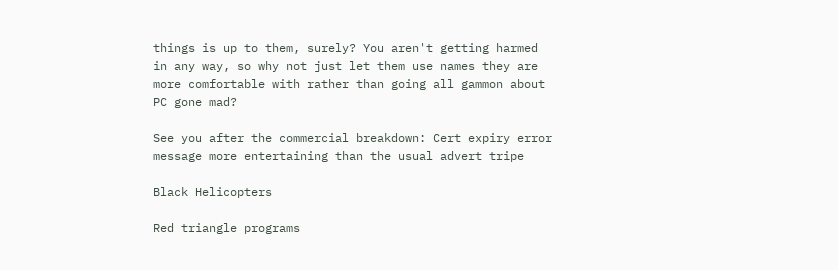things is up to them, surely? You aren't getting harmed in any way, so why not just let them use names they are more comfortable with rather than going all gammon about PC gone mad?

See you after the commercial breakdown: Cert expiry error message more entertaining than the usual advert tripe

Black Helicopters

Red triangle programs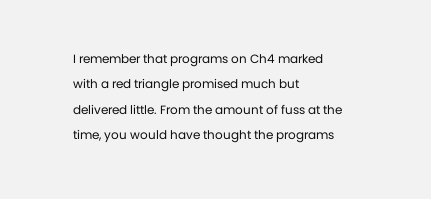I remember that programs on Ch4 marked with a red triangle promised much but delivered little. From the amount of fuss at the time, you would have thought the programs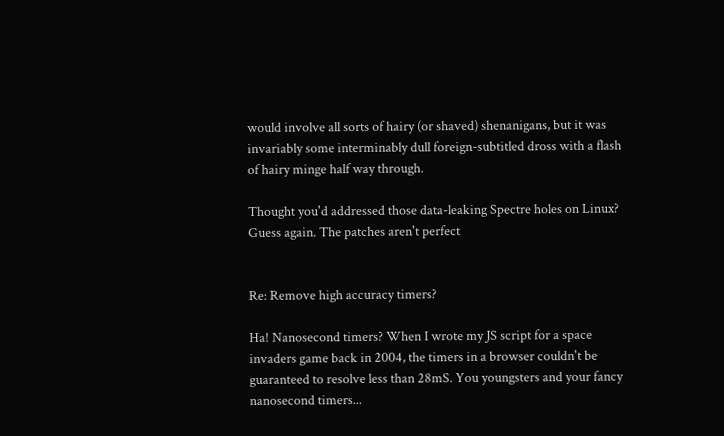would involve all sorts of hairy (or shaved) shenanigans, but it was invariably some interminably dull foreign-subtitled dross with a flash of hairy minge half way through.

Thought you'd addressed those data-leaking Spectre holes on Linux? Guess again. The patches aren't perfect


Re: Remove high accuracy timers?

Ha! Nanosecond timers? When I wrote my JS script for a space invaders game back in 2004, the timers in a browser couldn't be guaranteed to resolve less than 28mS. You youngsters and your fancy nanosecond timers...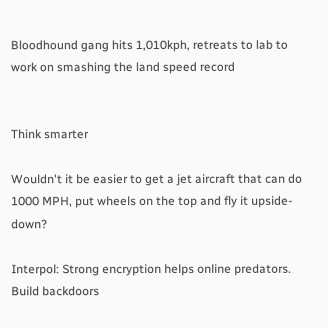Bloodhound gang hits 1,010kph, retreats to lab to work on smashing the land speed record


Think smarter

Wouldn't it be easier to get a jet aircraft that can do 1000 MPH, put wheels on the top and fly it upside-down?

Interpol: Strong encryption helps online predators. Build backdoors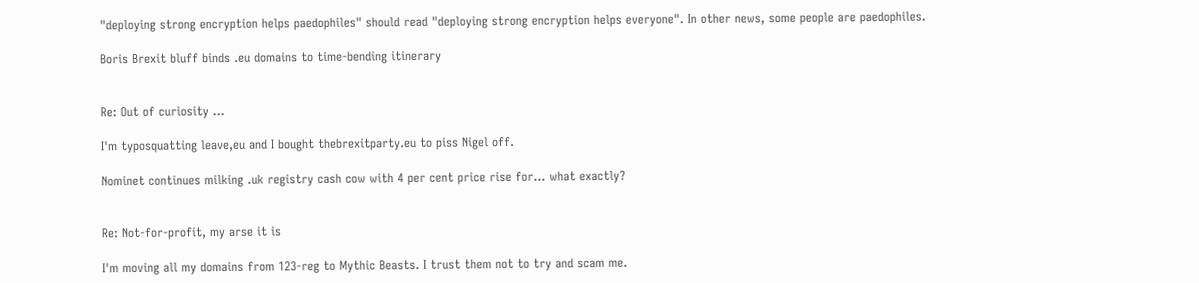"deploying strong encryption helps paedophiles" should read "deploying strong encryption helps everyone". In other news, some people are paedophiles.

Boris Brexit bluff binds .eu domains to time-bending itinerary


Re: Out of curiosity ...

I'm typosquatting leave,eu and I bought thebrexitparty.eu to piss Nigel off.

Nominet continues milking .uk registry cash cow with 4 per cent price rise for... what exactly?


Re: Not-for-profit, my arse it is

I'm moving all my domains from 123-reg to Mythic Beasts. I trust them not to try and scam me.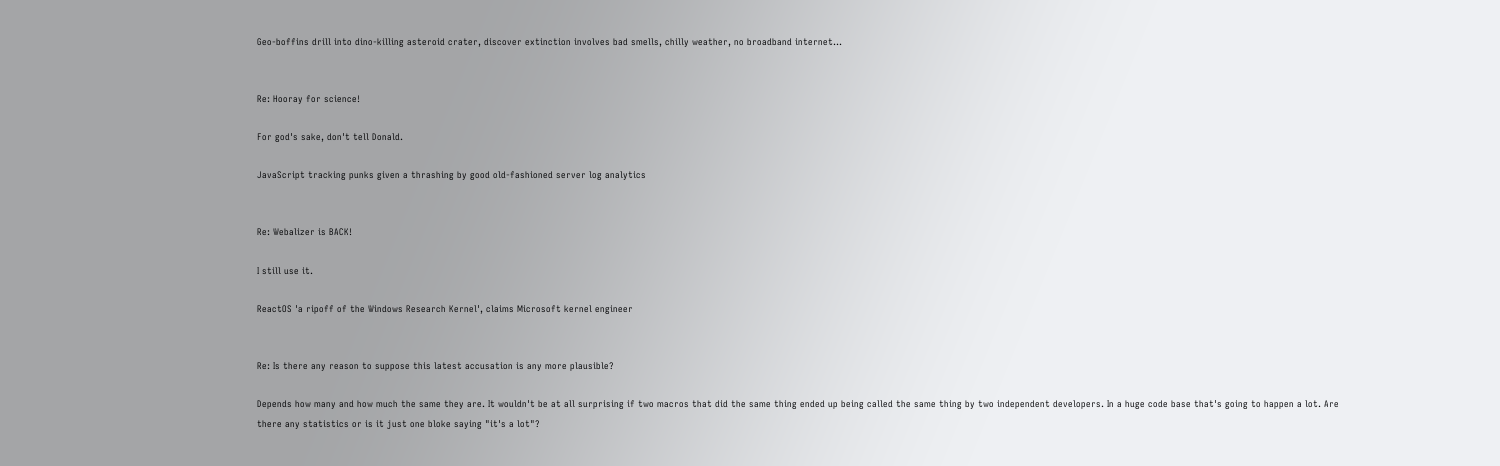Geo-boffins drill into dino-killing asteroid crater, discover extinction involves bad smells, chilly weather, no broadband internet...


Re: Hooray for science!

For god's sake, don't tell Donald.

JavaScript tracking punks given a thrashing by good old-fashioned server log analytics


Re: Webalizer is BACK!

I still use it.

ReactOS 'a ripoff of the Windows Research Kernel', claims Microsoft kernel engineer


Re: Is there any reason to suppose this latest accusation is any more plausible?

Depends how many and how much the same they are. It wouldn't be at all surprising if two macros that did the same thing ended up being called the same thing by two independent developers. In a huge code base that's going to happen a lot. Are there any statistics or is it just one bloke saying "it's a lot"?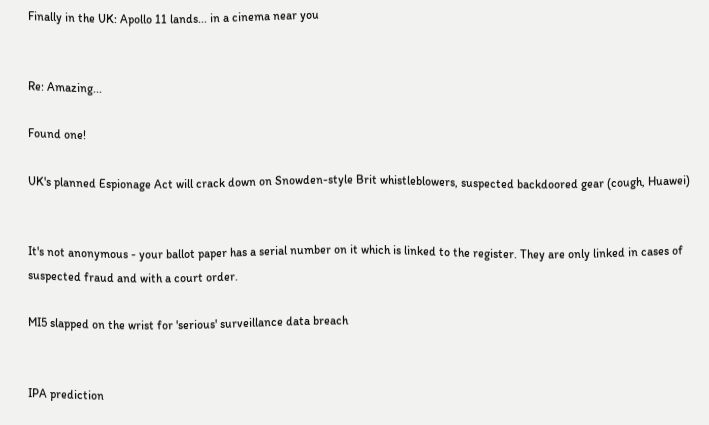Finally in the UK: Apollo 11 lands... in a cinema near you


Re: Amazing...

Found one!

UK's planned Espionage Act will crack down on Snowden-style Brit whistleblowers, suspected backdoored gear (cough, Huawei)


It's not anonymous - your ballot paper has a serial number on it which is linked to the register. They are only linked in cases of suspected fraud and with a court order.

MI5 slapped on the wrist for 'serious' surveillance data breach


IPA prediction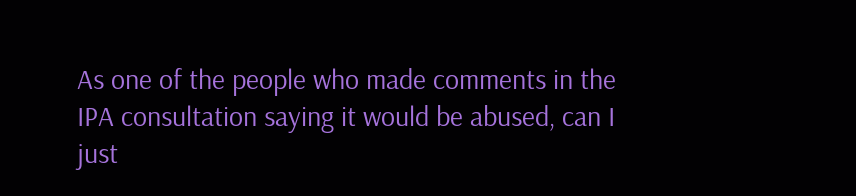As one of the people who made comments in the IPA consultation saying it would be abused, can I just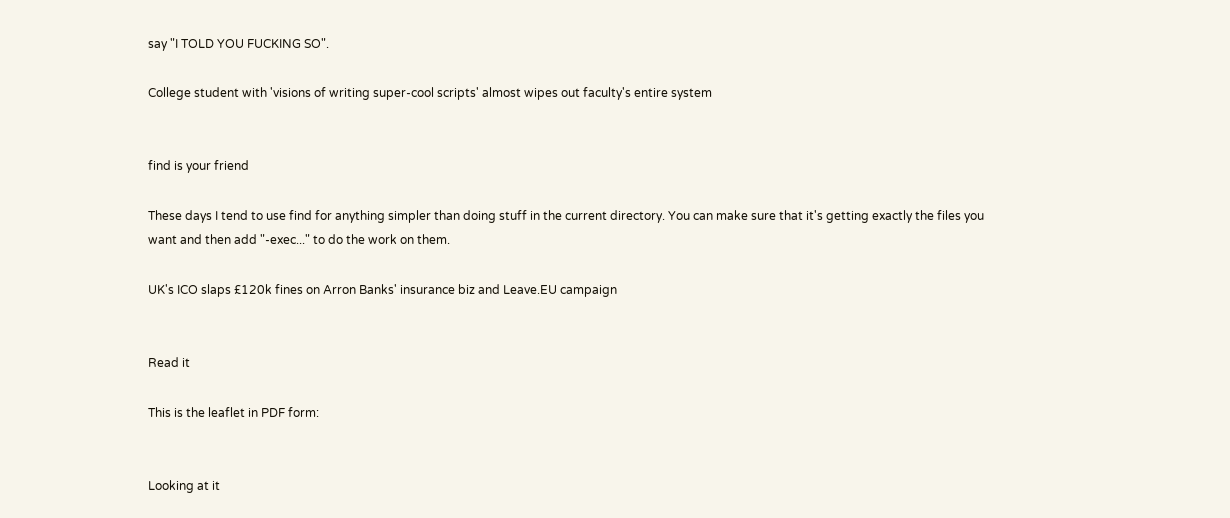say "I TOLD YOU FUCKING SO".

College student with 'visions of writing super-cool scripts' almost wipes out faculty's entire system


find is your friend

These days I tend to use find for anything simpler than doing stuff in the current directory. You can make sure that it's getting exactly the files you want and then add "-exec..." to do the work on them.

UK's ICO slaps £120k fines on Arron Banks' insurance biz and Leave.EU campaign


Read it

This is the leaflet in PDF form:


Looking at it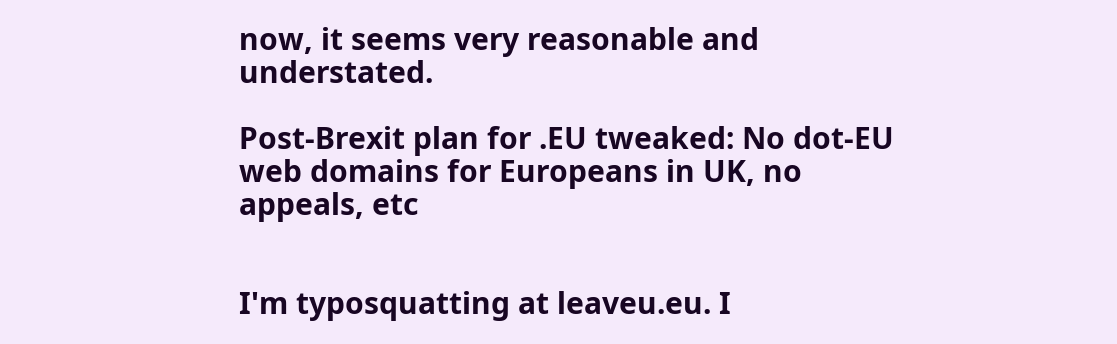now, it seems very reasonable and understated.

Post-Brexit plan for .EU tweaked: No dot-EU web domains for Europeans in UK, no appeals, etc


I'm typosquatting at leaveu.eu. I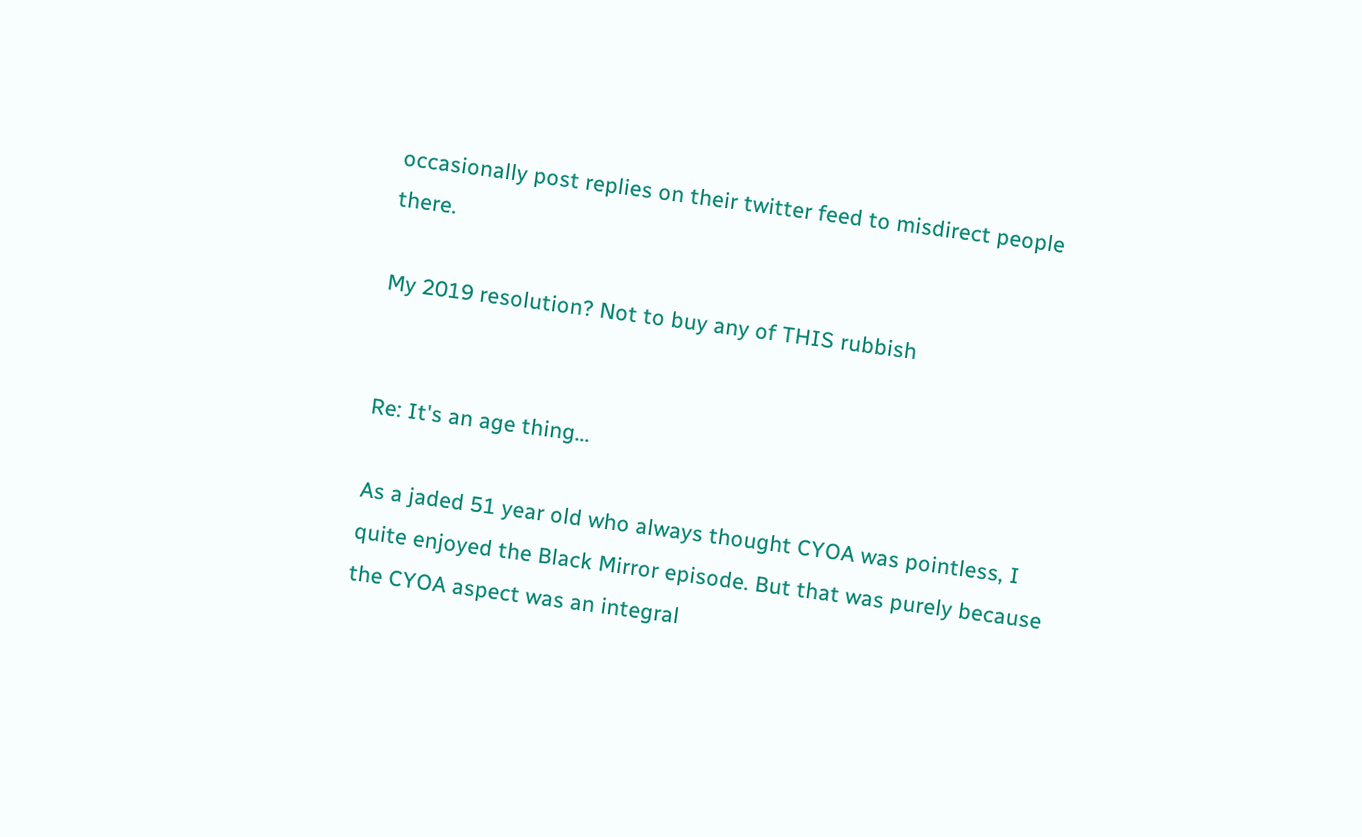occasionally post replies on their twitter feed to misdirect people there.

My 2019 resolution? Not to buy any of THIS rubbish


Re: It's an age thing...

As a jaded 51 year old who always thought CYOA was pointless, I quite enjoyed the Black Mirror episode. But that was purely because the CYOA aspect was an integral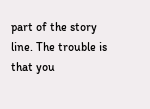part of the story line. The trouble is that you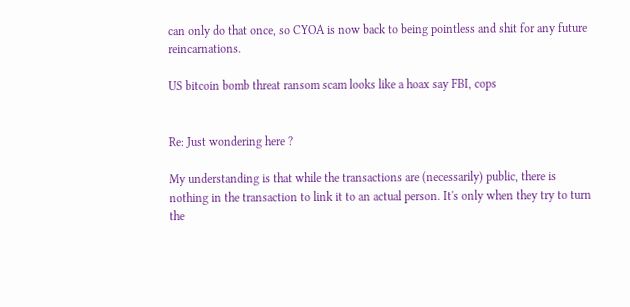can only do that once, so CYOA is now back to being pointless and shit for any future reincarnations.

US bitcoin bomb threat ransom scam looks like a hoax say FBI, cops


Re: Just wondering here ?

My understanding is that while the transactions are (necessarily) public, there is nothing in the transaction to link it to an actual person. It's only when they try to turn the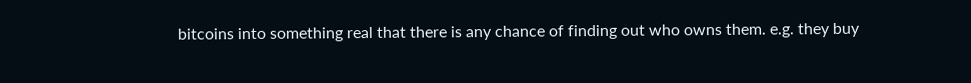bitcoins into something real that there is any chance of finding out who owns them. e.g. they buy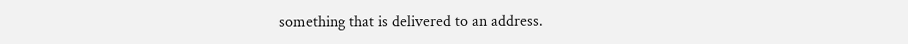something that is delivered to an address.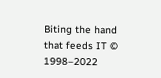Biting the hand that feeds IT © 1998–2022